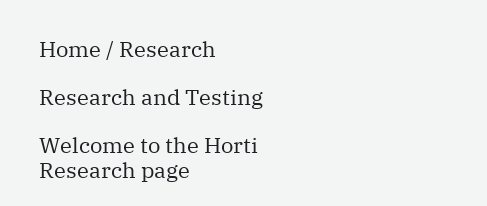Home / Research

Research and Testing

Welcome to the Horti Research page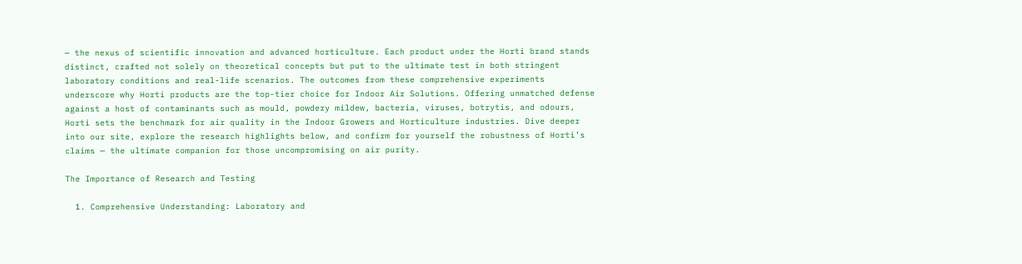— the nexus of scientific innovation and advanced horticulture. Each product under the Horti brand stands distinct, crafted not solely on theoretical concepts but put to the ultimate test in both stringent laboratory conditions and real-life scenarios. The outcomes from these comprehensive experiments underscore why Horti products are the top-tier choice for Indoor Air Solutions. Offering unmatched defense against a host of contaminants such as mould, powdery mildew, bacteria, viruses, botrytis, and odours, Horti sets the benchmark for air quality in the Indoor Growers and Horticulture industries. Dive deeper into our site, explore the research highlights below, and confirm for yourself the robustness of Horti’s claims — the ultimate companion for those uncompromising on air purity.

The Importance of Research and Testing

  1. Comprehensive Understanding: Laboratory and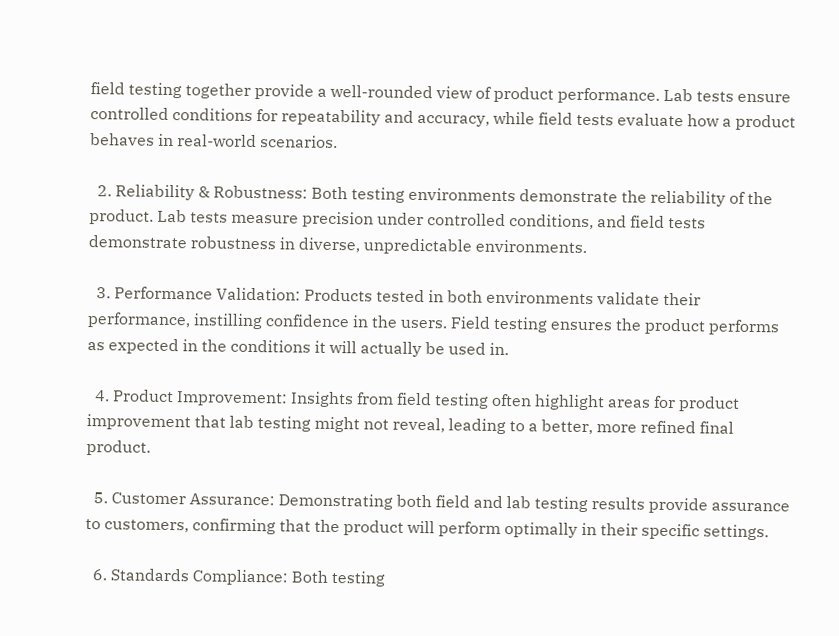field testing together provide a well-rounded view of product performance. Lab tests ensure controlled conditions for repeatability and accuracy, while field tests evaluate how a product behaves in real-world scenarios.

  2. Reliability & Robustness: Both testing environments demonstrate the reliability of the product. Lab tests measure precision under controlled conditions, and field tests demonstrate robustness in diverse, unpredictable environments.

  3. Performance Validation: Products tested in both environments validate their performance, instilling confidence in the users. Field testing ensures the product performs as expected in the conditions it will actually be used in.

  4. Product Improvement: Insights from field testing often highlight areas for product improvement that lab testing might not reveal, leading to a better, more refined final product.

  5. Customer Assurance: Demonstrating both field and lab testing results provide assurance to customers, confirming that the product will perform optimally in their specific settings.

  6. Standards Compliance: Both testing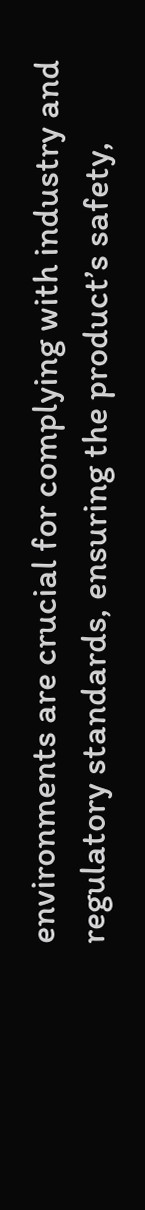environments are crucial for complying with industry and regulatory standards, ensuring the product’s safety,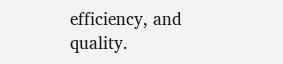efficiency, and quality.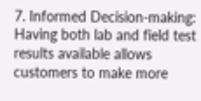7. Informed Decision-making: Having both lab and field test results available allows customers to make more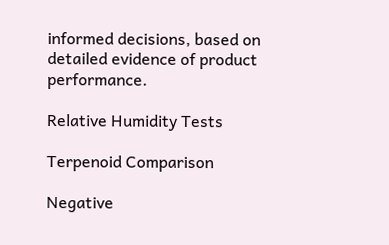informed decisions, based on detailed evidence of product performance.

Relative Humidity Tests

Terpenoid Comparison

Negative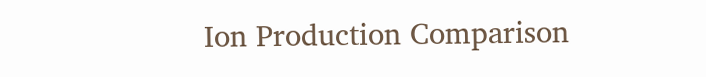Ion Production Comparison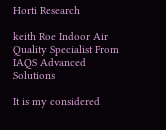Horti Research

keith Roe Indoor Air Quality Specialist From IAQS Advanced Solutions

It is my considered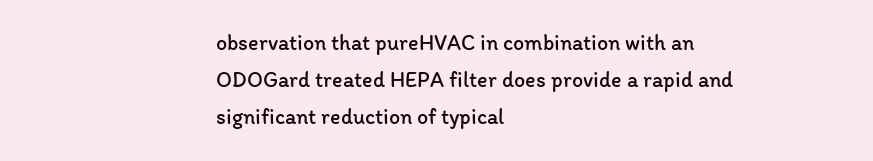observation that pureHVAC in combination with an ODOGard treated HEPA filter does provide a rapid and significant reduction of typical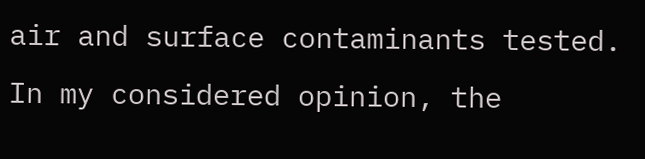air and surface contaminants tested. In my considered opinion, the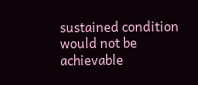sustained condition would not be achievable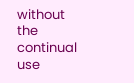without the continual use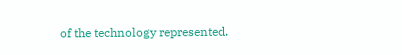of the technology represented.